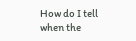How do I tell when the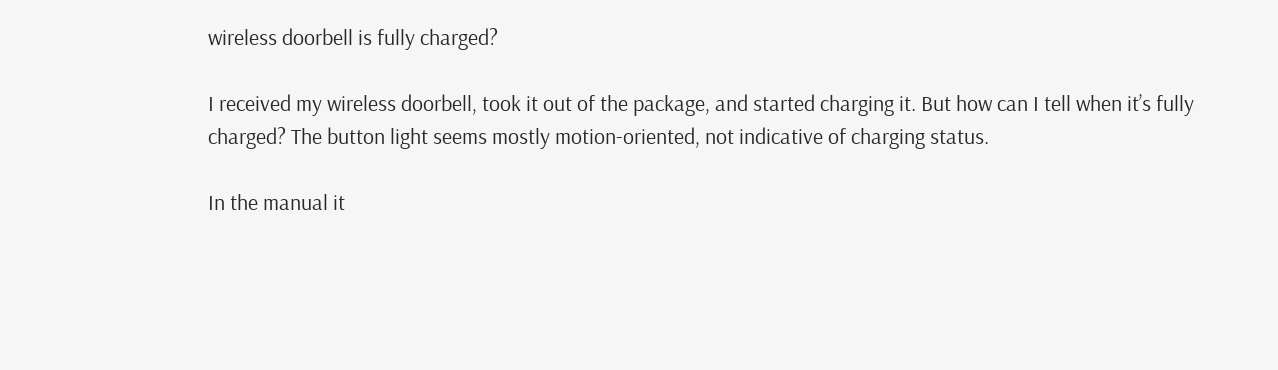wireless doorbell is fully charged?

I received my wireless doorbell, took it out of the package, and started charging it. But how can I tell when it’s fully charged? The button light seems mostly motion-oriented, not indicative of charging status.

In the manual it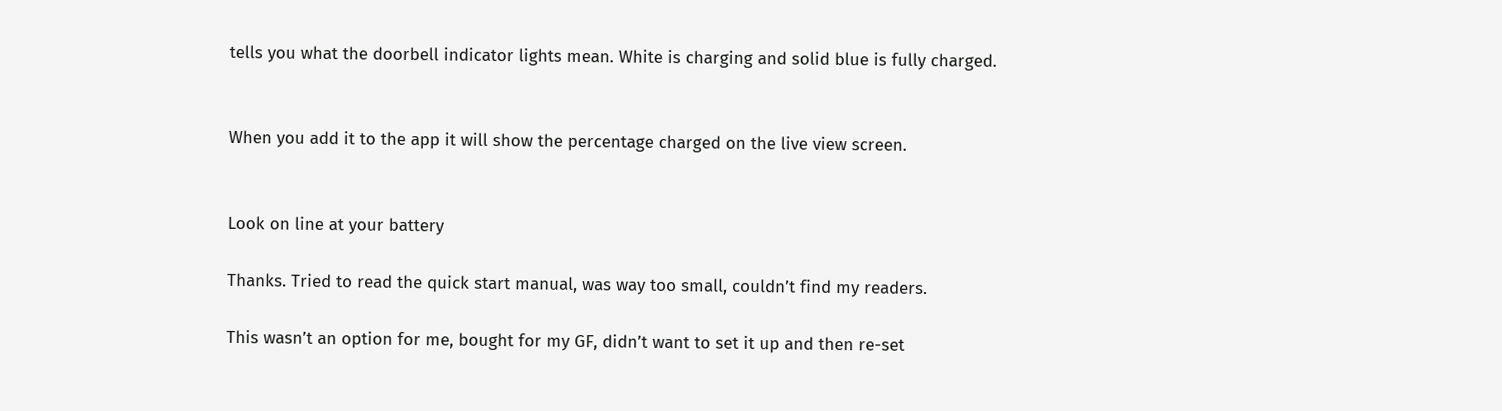tells you what the doorbell indicator lights mean. White is charging and solid blue is fully charged.


When you add it to the app it will show the percentage charged on the live view screen.


Look on line at your battery

Thanks. Tried to read the quick start manual, was way too small, couldn’t find my readers.

This wasn’t an option for me, bought for my GF, didn’t want to set it up and then re-set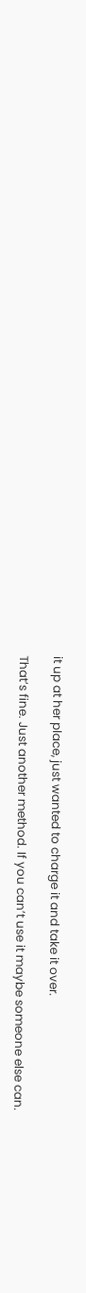it up at her place, just wanted to charge it and take it over.

That’s fine. Just another method. If you can’t use it maybe someone else can.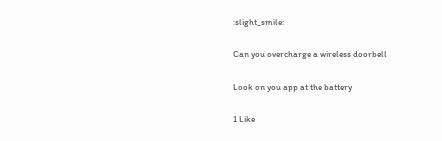:slight_smile:

Can you overcharge a wireless doorbell

Look on you app at the battery

1 Like